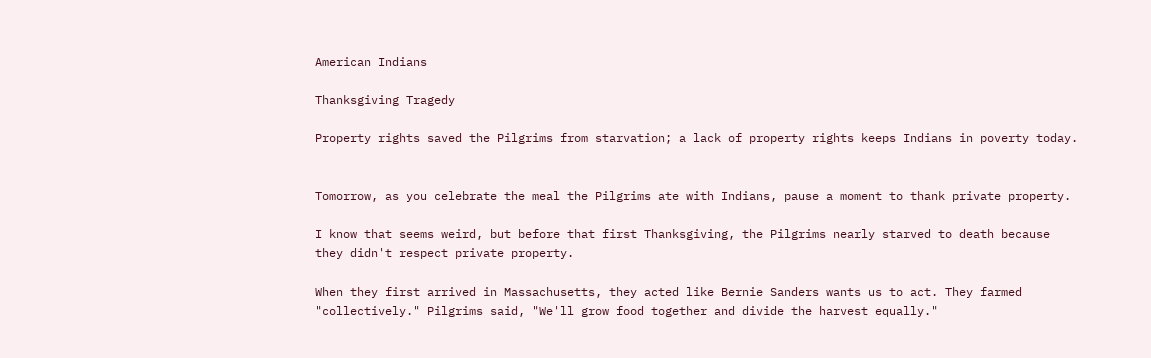American Indians

Thanksgiving Tragedy

Property rights saved the Pilgrims from starvation; a lack of property rights keeps Indians in poverty today.


Tomorrow, as you celebrate the meal the Pilgrims ate with Indians, pause a moment to thank private property.

I know that seems weird, but before that first Thanksgiving, the Pilgrims nearly starved to death because they didn't respect private property.

When they first arrived in Massachusetts, they acted like Bernie Sanders wants us to act. They farmed "collectively." Pilgrims said, "We'll grow food together and divide the harvest equally."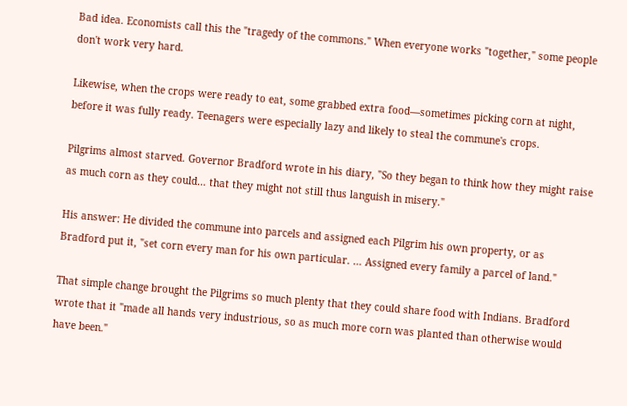Bad idea. Economists call this the "tragedy of the commons." When everyone works "together," some people don't work very hard.

Likewise, when the crops were ready to eat, some grabbed extra food—sometimes picking corn at night, before it was fully ready. Teenagers were especially lazy and likely to steal the commune's crops.

Pilgrims almost starved. Governor Bradford wrote in his diary, "So they began to think how they might raise as much corn as they could… that they might not still thus languish in misery."

His answer: He divided the commune into parcels and assigned each Pilgrim his own property, or as Bradford put it, "set corn every man for his own particular. … Assigned every family a parcel of land."

That simple change brought the Pilgrims so much plenty that they could share food with Indians. Bradford wrote that it "made all hands very industrious, so as much more corn was planted than otherwise would have been."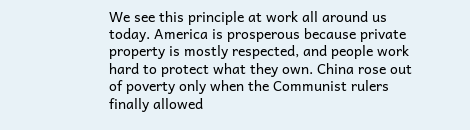We see this principle at work all around us today. America is prosperous because private property is mostly respected, and people work hard to protect what they own. China rose out of poverty only when the Communist rulers finally allowed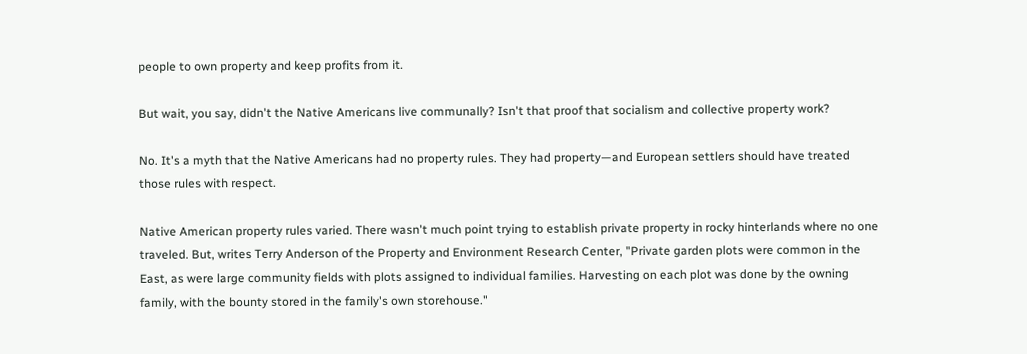people to own property and keep profits from it.

But wait, you say, didn't the Native Americans live communally? Isn't that proof that socialism and collective property work?

No. It's a myth that the Native Americans had no property rules. They had property—and European settlers should have treated those rules with respect.

Native American property rules varied. There wasn't much point trying to establish private property in rocky hinterlands where no one traveled. But, writes Terry Anderson of the Property and Environment Research Center, "Private garden plots were common in the East, as were large community fields with plots assigned to individual families. Harvesting on each plot was done by the owning family, with the bounty stored in the family's own storehouse."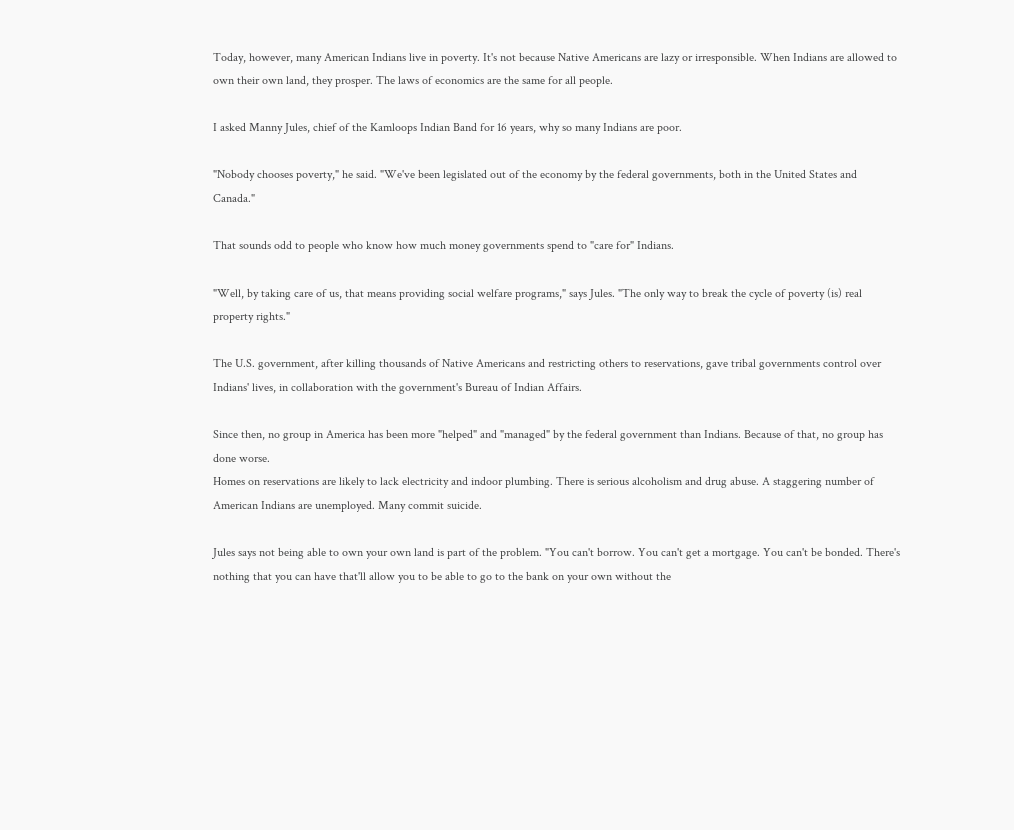Today, however, many American Indians live in poverty. It's not because Native Americans are lazy or irresponsible. When Indians are allowed to own their own land, they prosper. The laws of economics are the same for all people.

I asked Manny Jules, chief of the Kamloops Indian Band for 16 years, why so many Indians are poor.

"Nobody chooses poverty," he said. "We've been legislated out of the economy by the federal governments, both in the United States and Canada."

That sounds odd to people who know how much money governments spend to "care for" Indians.

"Well, by taking care of us, that means providing social welfare programs," says Jules. "The only way to break the cycle of poverty (is) real property rights."

The U.S. government, after killing thousands of Native Americans and restricting others to reservations, gave tribal governments control over Indians' lives, in collaboration with the government's Bureau of Indian Affairs.

Since then, no group in America has been more "helped" and "managed" by the federal government than Indians. Because of that, no group has done worse.
Homes on reservations are likely to lack electricity and indoor plumbing. There is serious alcoholism and drug abuse. A staggering number of American Indians are unemployed. Many commit suicide.

Jules says not being able to own your own land is part of the problem. "You can't borrow. You can't get a mortgage. You can't be bonded. There's nothing that you can have that'll allow you to be able to go to the bank on your own without the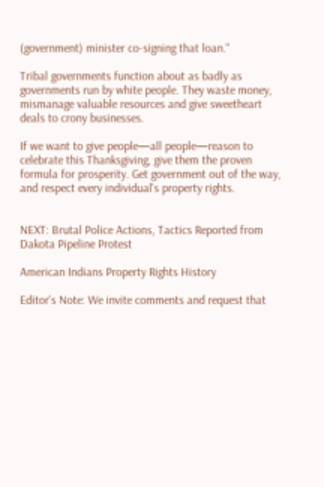(government) minister co-signing that loan."

Tribal governments function about as badly as governments run by white people. They waste money, mismanage valuable resources and give sweetheart deals to crony businesses.

If we want to give people—all people—reason to celebrate this Thanksgiving, give them the proven formula for prosperity. Get government out of the way, and respect every individual's property rights.


NEXT: Brutal Police Actions, Tactics Reported from Dakota Pipeline Protest

American Indians Property Rights History

Editor's Note: We invite comments and request that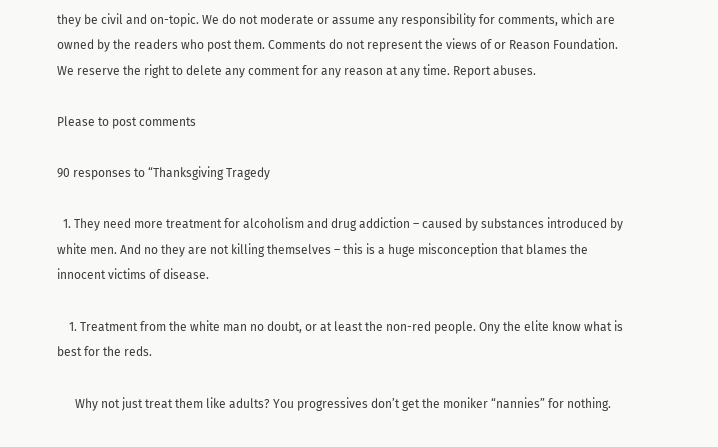they be civil and on-topic. We do not moderate or assume any responsibility for comments, which are owned by the readers who post them. Comments do not represent the views of or Reason Foundation. We reserve the right to delete any comment for any reason at any time. Report abuses.

Please to post comments

90 responses to “Thanksgiving Tragedy

  1. They need more treatment for alcoholism and drug addiction – caused by substances introduced by white men. And no they are not killing themselves – this is a huge misconception that blames the innocent victims of disease.

    1. Treatment from the white man no doubt, or at least the non-red people. Ony the elite know what is best for the reds.

      Why not just treat them like adults? You progressives don’t get the moniker “nannies” for nothing.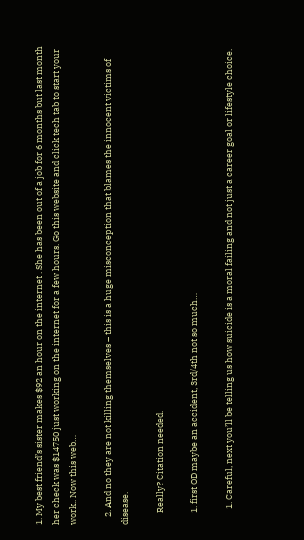1. My best friend’s sister makes $92 an hour on the internet . She has been out of a job for 6 months but last month her check was $14750 just working on the internet for a few hours. Go this website and click tech tab to start your work.. Now this web…

    2. And no they are not killing themselves – this is a huge misconception that blames the innocent victims of disease.

      Really? Citation needed.

      1. first OD maybe an accident, 3rd/4th not so much…

        1. Careful, next you’ll be telling us how suicide is a moral failing and not just a career goal or lifestyle choice.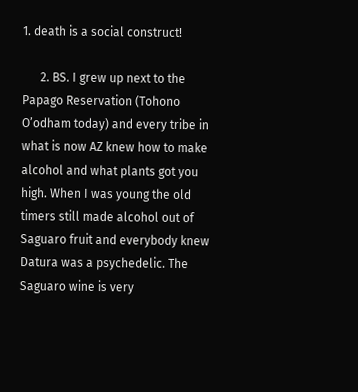1. death is a social construct!

      2. BS. I grew up next to the Papago Reservation (Tohono O’odham today) and every tribe in what is now AZ knew how to make alcohol and what plants got you high. When I was young the old timers still made alcohol out of Saguaro fruit and everybody knew Datura was a psychedelic. The Saguaro wine is very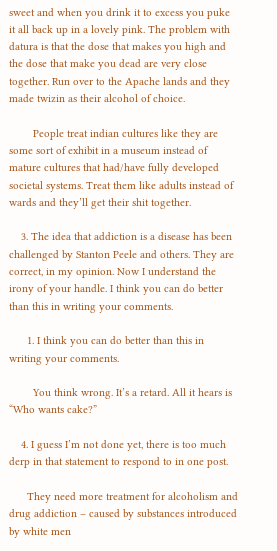sweet and when you drink it to excess you puke it all back up in a lovely pink. The problem with datura is that the dose that makes you high and the dose that make you dead are very close together. Run over to the Apache lands and they made twizin as their alcohol of choice.

        People treat indian cultures like they are some sort of exhibit in a museum instead of mature cultures that had/have fully developed societal systems. Treat them like adults instead of wards and they’ll get their shit together.

    3. The idea that addiction is a disease has been challenged by Stanton Peele and others. They are correct, in my opinion. Now I understand the irony of your handle. I think you can do better than this in writing your comments.

      1. I think you can do better than this in writing your comments.

        You think wrong. It’s a retard. All it hears is “Who wants cake?”

    4. I guess I’m not done yet, there is too much derp in that statement to respond to in one post.

      They need more treatment for alcoholism and drug addiction – caused by substances introduced by white men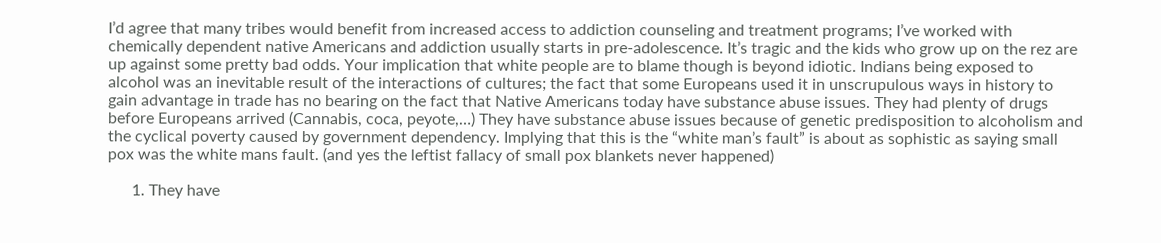I’d agree that many tribes would benefit from increased access to addiction counseling and treatment programs; I’ve worked with chemically dependent native Americans and addiction usually starts in pre-adolescence. It’s tragic and the kids who grow up on the rez are up against some pretty bad odds. Your implication that white people are to blame though is beyond idiotic. Indians being exposed to alcohol was an inevitable result of the interactions of cultures; the fact that some Europeans used it in unscrupulous ways in history to gain advantage in trade has no bearing on the fact that Native Americans today have substance abuse issues. They had plenty of drugs before Europeans arrived (Cannabis, coca, peyote,…) They have substance abuse issues because of genetic predisposition to alcoholism and the cyclical poverty caused by government dependency. Implying that this is the “white man’s fault” is about as sophistic as saying small pox was the white mans fault. (and yes the leftist fallacy of small pox blankets never happened)

      1. They have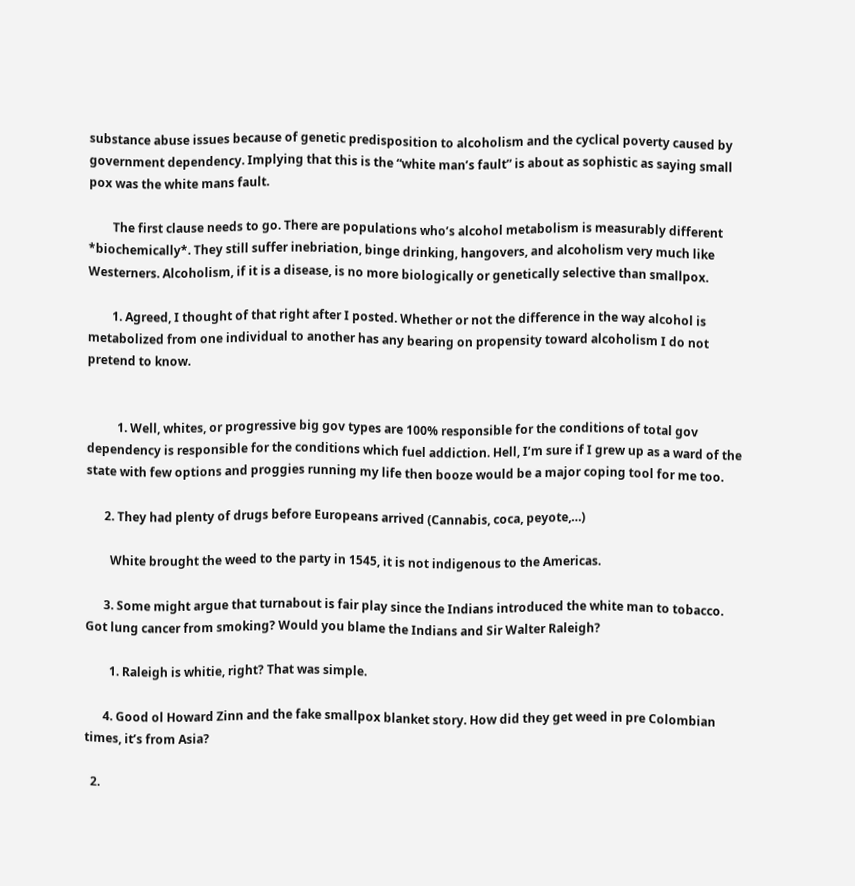substance abuse issues because of genetic predisposition to alcoholism and the cyclical poverty caused by government dependency. Implying that this is the “white man’s fault” is about as sophistic as saying small pox was the white mans fault.

        The first clause needs to go. There are populations who’s alcohol metabolism is measurably different *biochemically*. They still suffer inebriation, binge drinking, hangovers, and alcoholism very much like Westerners. Alcoholism, if it is a disease, is no more biologically or genetically selective than smallpox.

        1. Agreed, I thought of that right after I posted. Whether or not the difference in the way alcohol is metabolized from one individual to another has any bearing on propensity toward alcoholism I do not pretend to know.


          1. Well, whites, or progressive big gov types are 100% responsible for the conditions of total gov dependency is responsible for the conditions which fuel addiction. Hell, I’m sure if I grew up as a ward of the state with few options and proggies running my life then booze would be a major coping tool for me too.

      2. They had plenty of drugs before Europeans arrived (Cannabis, coca, peyote,…)

        White brought the weed to the party in 1545, it is not indigenous to the Americas.

      3. Some might argue that turnabout is fair play since the Indians introduced the white man to tobacco. Got lung cancer from smoking? Would you blame the Indians and Sir Walter Raleigh?

        1. Raleigh is whitie, right? That was simple.

      4. Good ol Howard Zinn and the fake smallpox blanket story. How did they get weed in pre Colombian times, it’s from Asia?

  2.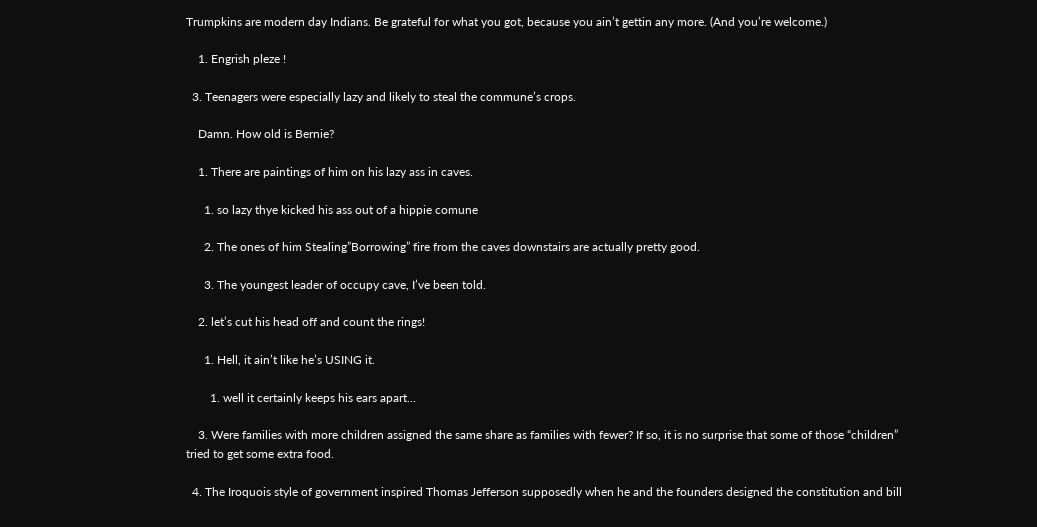Trumpkins are modern day Indians. Be grateful for what you got, because you ain’t gettin any more. (And you’re welcome.)

    1. Engrish pleze !

  3. Teenagers were especially lazy and likely to steal the commune’s crops.

    Damn. How old is Bernie?

    1. There are paintings of him on his lazy ass in caves.

      1. so lazy thye kicked his ass out of a hippie comune

      2. The ones of him Stealing”Borrowing” fire from the caves downstairs are actually pretty good.

      3. The youngest leader of occupy cave, I’ve been told.

    2. let’s cut his head off and count the rings!

      1. Hell, it ain’t like he’s USING it.

        1. well it certainly keeps his ears apart…

    3. Were families with more children assigned the same share as families with fewer? If so, it is no surprise that some of those “children” tried to get some extra food.

  4. The Iroquois style of government inspired Thomas Jefferson supposedly when he and the founders designed the constitution and bill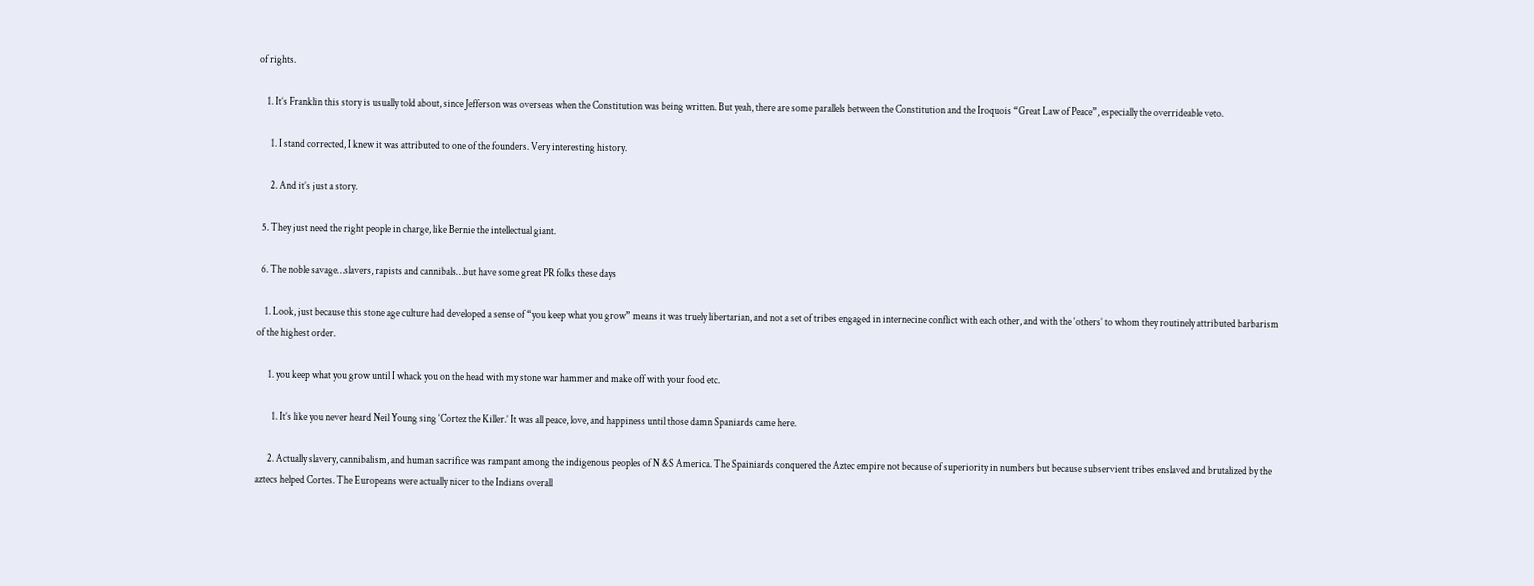of rights.

    1. It’s Franklin this story is usually told about, since Jefferson was overseas when the Constitution was being written. But yeah, there are some parallels between the Constitution and the Iroquois “Great Law of Peace”, especially the overrideable veto.

      1. I stand corrected, I knew it was attributed to one of the founders. Very interesting history.

      2. And it’s just a story.

  5. They just need the right people in charge, like Bernie the intellectual giant.

  6. The noble savage…slavers, rapists and cannibals…but have some great PR folks these days

    1. Look, just because this stone age culture had developed a sense of “you keep what you grow” means it was truely libertarian, and not a set of tribes engaged in internecine conflict with each other, and with the ‘others’ to whom they routinely attributed barbarism of the highest order.

      1. you keep what you grow until I whack you on the head with my stone war hammer and make off with your food etc.

        1. It’s like you never heard Neil Young sing ‘Cortez the Killer.’ It was all peace, love, and happiness until those damn Spaniards came here.

      2. Actually slavery, cannibalism, and human sacrifice was rampant among the indigenous peoples of N &S America. The Spainiards conquered the Aztec empire not because of superiority in numbers but because subservient tribes enslaved and brutalized by the aztecs helped Cortes. The Europeans were actually nicer to the Indians overall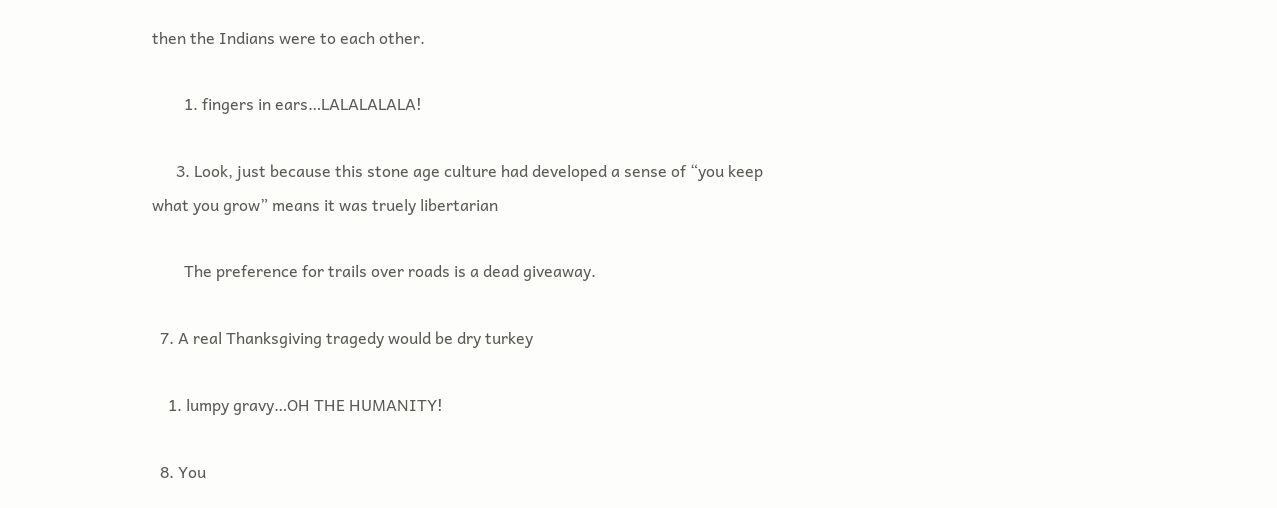then the Indians were to each other.

        1. fingers in ears…LALALALALA!

      3. Look, just because this stone age culture had developed a sense of “you keep what you grow” means it was truely libertarian

        The preference for trails over roads is a dead giveaway.

  7. A real Thanksgiving tragedy would be dry turkey

    1. lumpy gravy…OH THE HUMANITY!

  8. You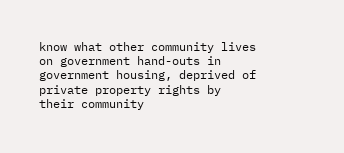know what other community lives on government hand-outs in government housing, deprived of private property rights by their community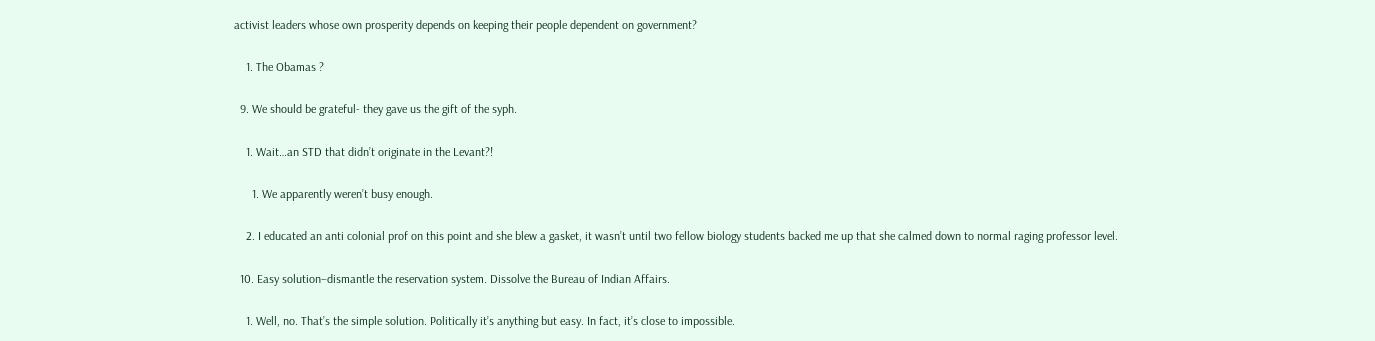activist leaders whose own prosperity depends on keeping their people dependent on government?

    1. The Obamas ?

  9. We should be grateful- they gave us the gift of the syph.

    1. Wait…an STD that didn’t originate in the Levant?!

      1. We apparently weren’t busy enough.

    2. I educated an anti colonial prof on this point and she blew a gasket, it wasn’t until two fellow biology students backed me up that she calmed down to normal raging professor level.

  10. Easy solution–dismantle the reservation system. Dissolve the Bureau of Indian Affairs.

    1. Well, no. That’s the simple solution. Politically it’s anything but easy. In fact, it’s close to impossible.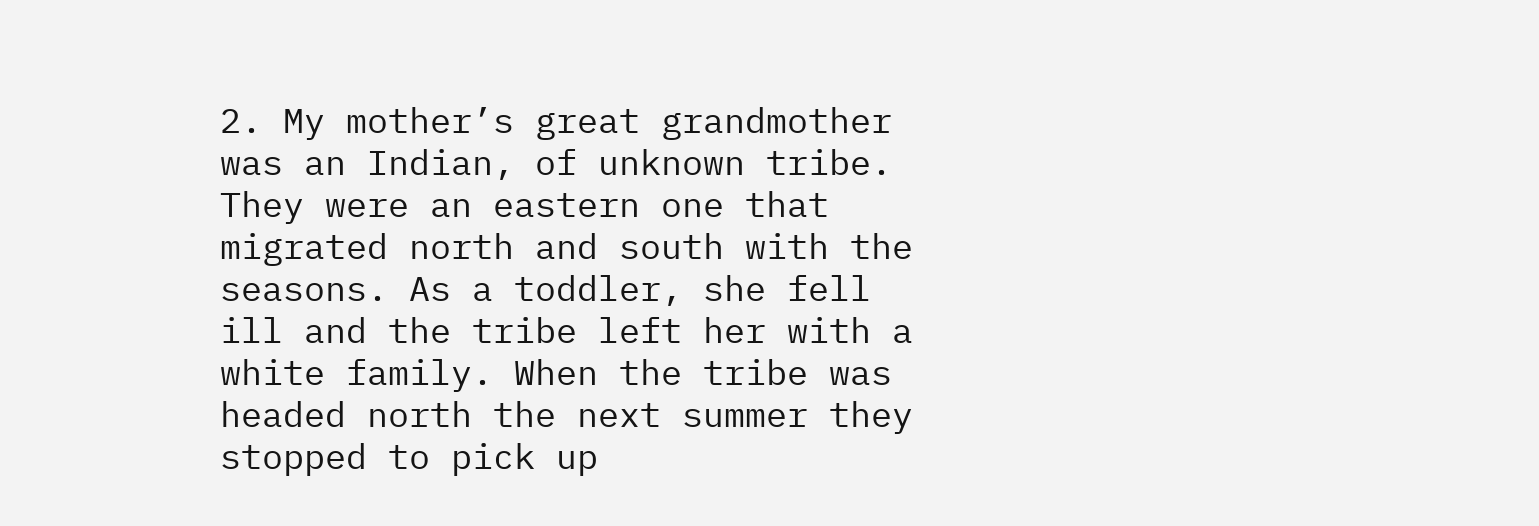2. My mother’s great grandmother was an Indian, of unknown tribe. They were an eastern one that migrated north and south with the seasons. As a toddler, she fell ill and the tribe left her with a white family. When the tribe was headed north the next summer they stopped to pick up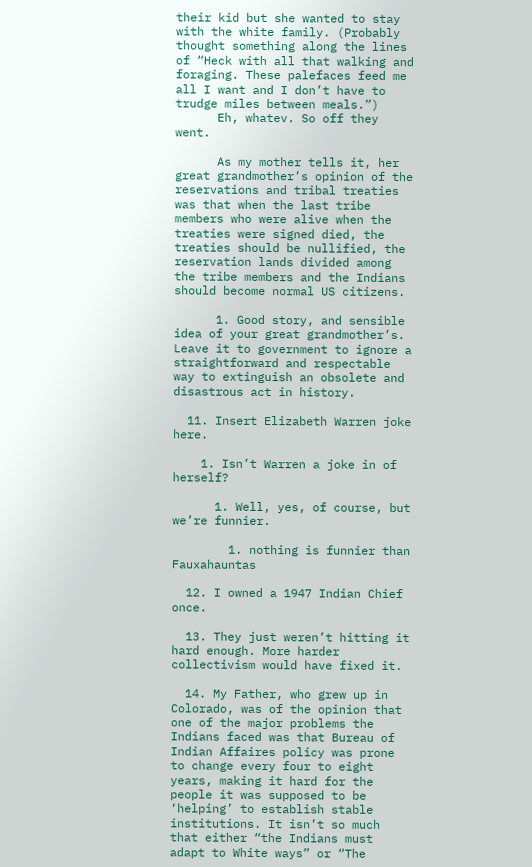their kid but she wanted to stay with the white family. (Probably thought something along the lines of “Heck with all that walking and foraging. These palefaces feed me all I want and I don’t have to trudge miles between meals.”)
      Eh, whatev. So off they went.

      As my mother tells it, her great grandmother’s opinion of the reservations and tribal treaties was that when the last tribe members who were alive when the treaties were signed died, the treaties should be nullified, the reservation lands divided among the tribe members and the Indians should become normal US citizens.

      1. Good story, and sensible idea of your great grandmother’s. Leave it to government to ignore a straightforward and respectable way to extinguish an obsolete and disastrous act in history.

  11. Insert Elizabeth Warren joke here.

    1. Isn’t Warren a joke in of herself?

      1. Well, yes, of course, but we’re funnier.

        1. nothing is funnier than Fauxahauntas

  12. I owned a 1947 Indian Chief once.

  13. They just weren’t hitting it hard enough. More harder collectivism would have fixed it.

  14. My Father, who grew up in Colorado, was of the opinion that one of the major problems the Indians faced was that Bureau of Indian Affaires policy was prone to change every four to eight years, making it hard for the people it was supposed to be ‘helping’ to establish stable institutions. It isn’t so much that either “the Indians must adapt to White ways” or “The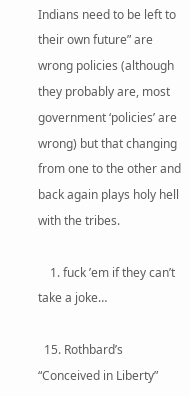Indians need to be left to their own future” are wrong policies (although they probably are, most government ‘policies’ are wrong) but that changing from one to the other and back again plays holy hell with the tribes.

    1. fuck ’em if they can’t take a joke…

  15. Rothbard’s “Conceived in Liberty”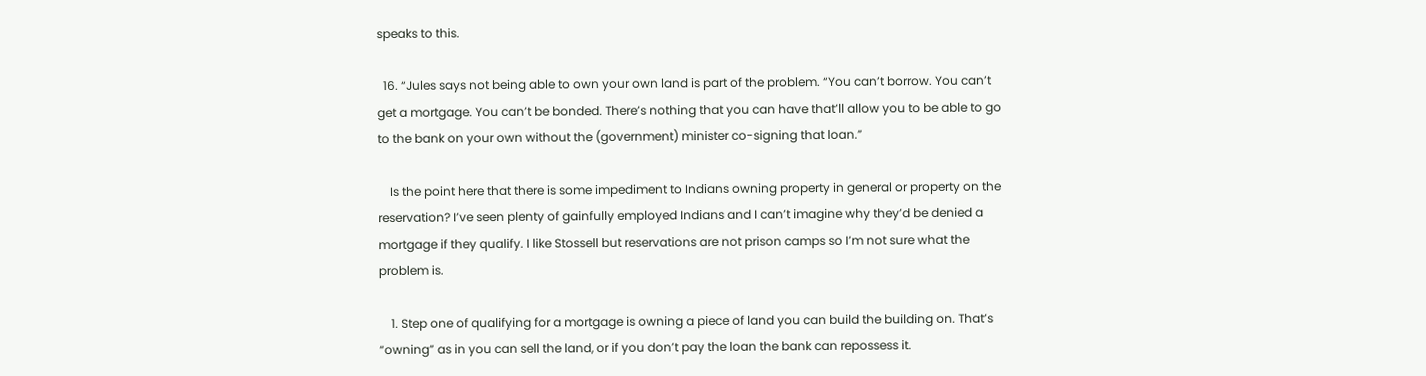speaks to this.

  16. “Jules says not being able to own your own land is part of the problem. “You can’t borrow. You can’t get a mortgage. You can’t be bonded. There’s nothing that you can have that’ll allow you to be able to go to the bank on your own without the (government) minister co-signing that loan.”

    Is the point here that there is some impediment to Indians owning property in general or property on the reservation? I’ve seen plenty of gainfully employed Indians and I can’t imagine why they’d be denied a mortgage if they qualify. I like Stossell but reservations are not prison camps so I’m not sure what the problem is.

    1. Step one of qualifying for a mortgage is owning a piece of land you can build the building on. That’s “owning” as in you can sell the land, or if you don’t pay the loan the bank can repossess it.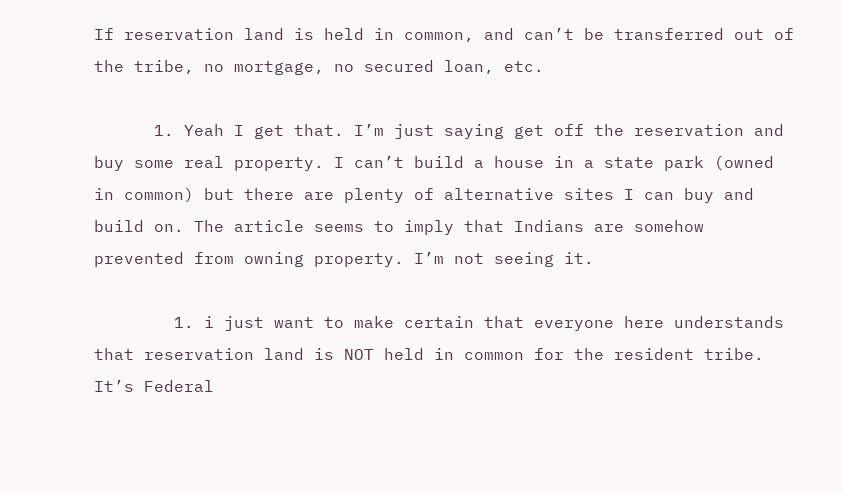If reservation land is held in common, and can’t be transferred out of the tribe, no mortgage, no secured loan, etc.

      1. Yeah I get that. I’m just saying get off the reservation and buy some real property. I can’t build a house in a state park (owned in common) but there are plenty of alternative sites I can buy and build on. The article seems to imply that Indians are somehow prevented from owning property. I’m not seeing it.

        1. i just want to make certain that everyone here understands that reservation land is NOT held in common for the resident tribe. It’s Federal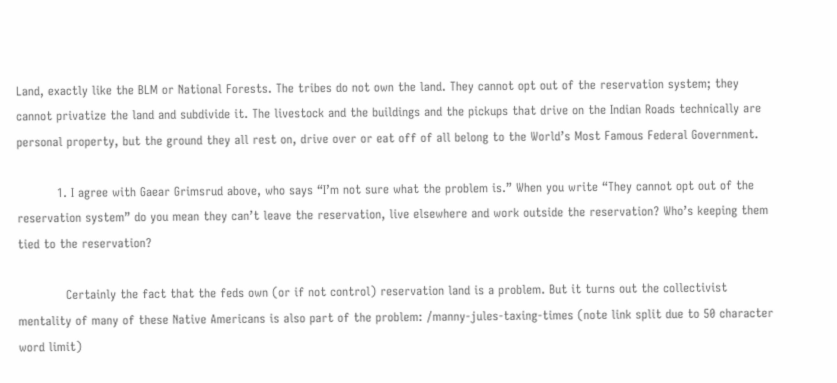Land, exactly like the BLM or National Forests. The tribes do not own the land. They cannot opt out of the reservation system; they cannot privatize the land and subdivide it. The livestock and the buildings and the pickups that drive on the Indian Roads technically are personal property, but the ground they all rest on, drive over or eat off of all belong to the World’s Most Famous Federal Government.

          1. I agree with Gaear Grimsrud above, who says “I’m not sure what the problem is.” When you write “They cannot opt out of the reservation system” do you mean they can’t leave the reservation, live elsewhere and work outside the reservation? Who’s keeping them tied to the reservation?

            Certainly the fact that the feds own (or if not control) reservation land is a problem. But it turns out the collectivist mentality of many of these Native Americans is also part of the problem: /manny-jules-taxing-times (note link split due to 50 character word limit)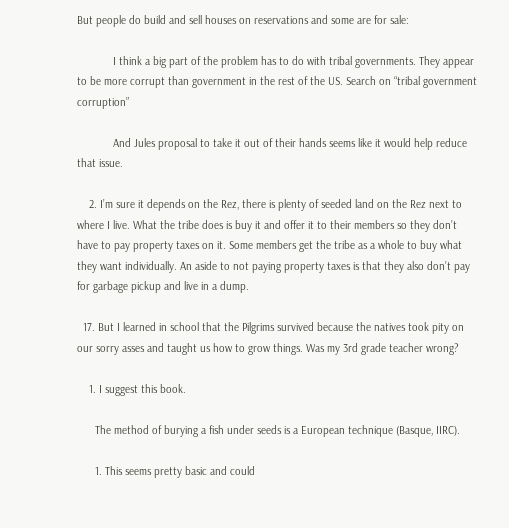But people do build and sell houses on reservations and some are for sale:

            I think a big part of the problem has to do with tribal governments. They appear to be more corrupt than government in the rest of the US. Search on “tribal government corruption”

            And Jules proposal to take it out of their hands seems like it would help reduce that issue.

    2. I’m sure it depends on the Rez, there is plenty of seeded land on the Rez next to where I live. What the tribe does is buy it and offer it to their members so they don’t have to pay property taxes on it. Some members get the tribe as a whole to buy what they want individually. An aside to not paying property taxes is that they also don’t pay for garbage pickup and live in a dump.

  17. But I learned in school that the Pilgrims survived because the natives took pity on our sorry asses and taught us how to grow things. Was my 3rd grade teacher wrong?

    1. I suggest this book.

      The method of burying a fish under seeds is a European technique (Basque, IIRC).

      1. This seems pretty basic and could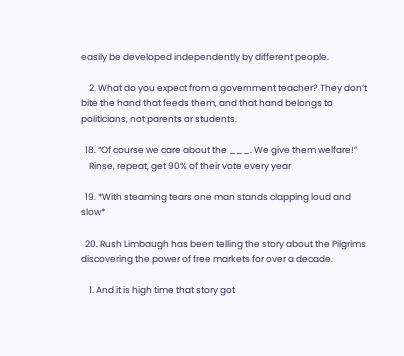easily be developed independently by different people.

    2. What do you expect from a government teacher? They don’t bite the hand that feeds them, and that hand belongs to politicians, not parents or students.

  18. “Of course we care about the ___. We give them welfare!”
    Rinse, repeat, get 90% of their vote every year

  19. *With steaming tears one man stands clapping loud and slow*

  20. Rush Limbaugh has been telling the story about the Pilgrims discovering the power of free markets for over a decade.

    1. And it is high time that story got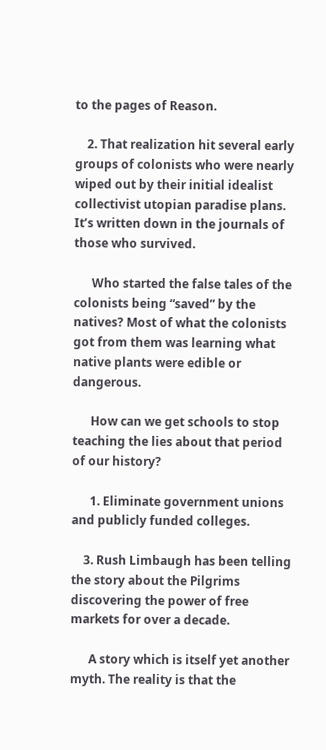to the pages of Reason.

    2. That realization hit several early groups of colonists who were nearly wiped out by their initial idealist collectivist utopian paradise plans. It’s written down in the journals of those who survived.

      Who started the false tales of the colonists being “saved” by the natives? Most of what the colonists got from them was learning what native plants were edible or dangerous.

      How can we get schools to stop teaching the lies about that period of our history?

      1. Eliminate government unions and publicly funded colleges.

    3. Rush Limbaugh has been telling the story about the Pilgrims discovering the power of free markets for over a decade.

      A story which is itself yet another myth. The reality is that the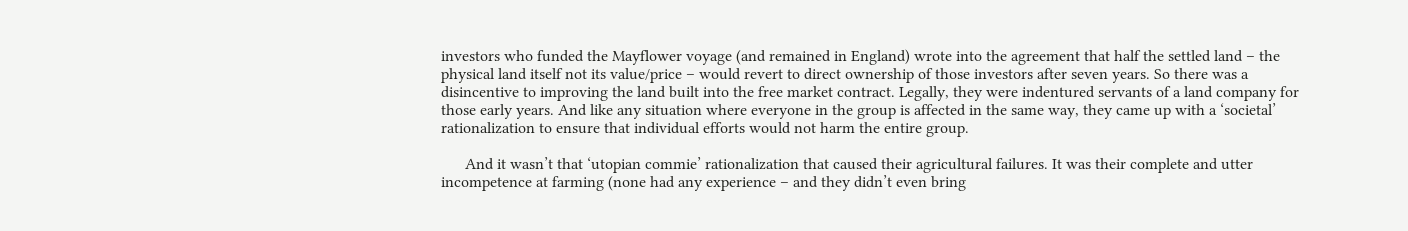investors who funded the Mayflower voyage (and remained in England) wrote into the agreement that half the settled land – the physical land itself not its value/price – would revert to direct ownership of those investors after seven years. So there was a disincentive to improving the land built into the free market contract. Legally, they were indentured servants of a land company for those early years. And like any situation where everyone in the group is affected in the same way, they came up with a ‘societal’ rationalization to ensure that individual efforts would not harm the entire group.

      And it wasn’t that ‘utopian commie’ rationalization that caused their agricultural failures. It was their complete and utter incompetence at farming (none had any experience – and they didn’t even bring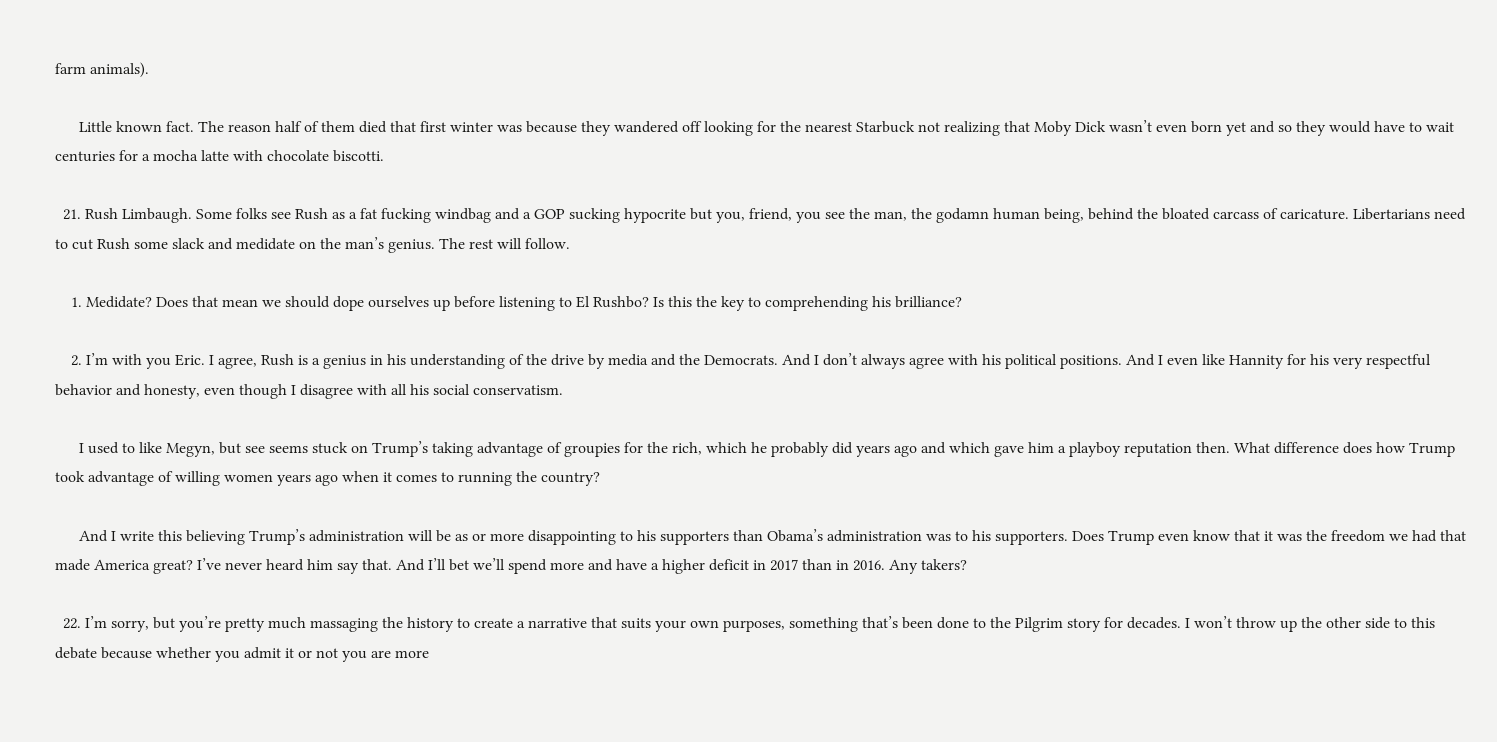farm animals).

      Little known fact. The reason half of them died that first winter was because they wandered off looking for the nearest Starbuck not realizing that Moby Dick wasn’t even born yet and so they would have to wait centuries for a mocha latte with chocolate biscotti.

  21. Rush Limbaugh. Some folks see Rush as a fat fucking windbag and a GOP sucking hypocrite but you, friend, you see the man, the godamn human being, behind the bloated carcass of caricature. Libertarians need to cut Rush some slack and medidate on the man’s genius. The rest will follow.

    1. Medidate? Does that mean we should dope ourselves up before listening to El Rushbo? Is this the key to comprehending his brilliance?

    2. I’m with you Eric. I agree, Rush is a genius in his understanding of the drive by media and the Democrats. And I don’t always agree with his political positions. And I even like Hannity for his very respectful behavior and honesty, even though I disagree with all his social conservatism.

      I used to like Megyn, but see seems stuck on Trump’s taking advantage of groupies for the rich, which he probably did years ago and which gave him a playboy reputation then. What difference does how Trump took advantage of willing women years ago when it comes to running the country?

      And I write this believing Trump’s administration will be as or more disappointing to his supporters than Obama’s administration was to his supporters. Does Trump even know that it was the freedom we had that made America great? I’ve never heard him say that. And I’ll bet we’ll spend more and have a higher deficit in 2017 than in 2016. Any takers?

  22. I’m sorry, but you’re pretty much massaging the history to create a narrative that suits your own purposes, something that’s been done to the Pilgrim story for decades. I won’t throw up the other side to this debate because whether you admit it or not you are more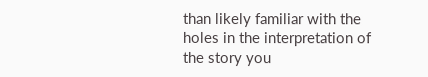than likely familiar with the holes in the interpretation of the story you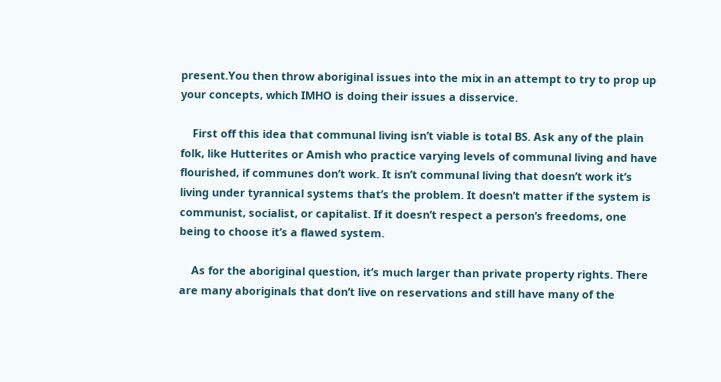present.You then throw aboriginal issues into the mix in an attempt to try to prop up your concepts, which IMHO is doing their issues a disservice.

    First off this idea that communal living isn’t viable is total BS. Ask any of the plain folk, like Hutterites or Amish who practice varying levels of communal living and have flourished, if communes don’t work. It isn’t communal living that doesn’t work it’s living under tyrannical systems that’s the problem. It doesn’t matter if the system is communist, socialist, or capitalist. If it doesn’t respect a person’s freedoms, one being to choose it’s a flawed system.

    As for the aboriginal question, it’s much larger than private property rights. There are many aboriginals that don’t live on reservations and still have many of the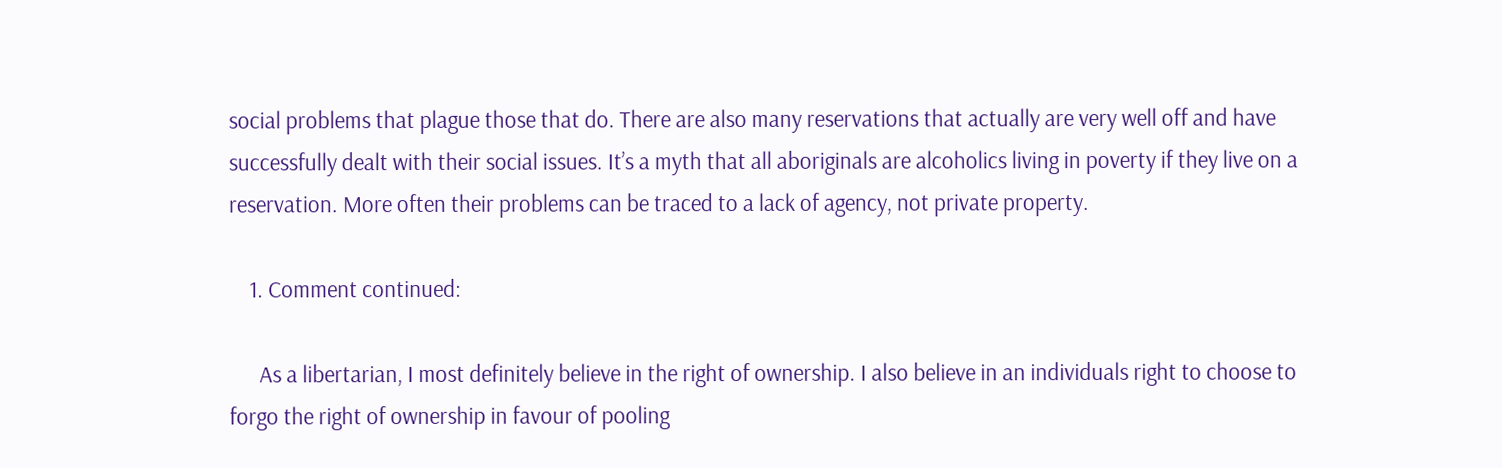social problems that plague those that do. There are also many reservations that actually are very well off and have successfully dealt with their social issues. It’s a myth that all aboriginals are alcoholics living in poverty if they live on a reservation. More often their problems can be traced to a lack of agency, not private property.

    1. Comment continued:

      As a libertarian, I most definitely believe in the right of ownership. I also believe in an individuals right to choose to forgo the right of ownership in favour of pooling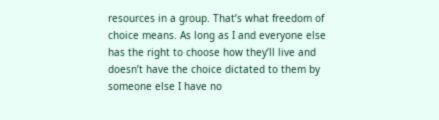resources in a group. That’s what freedom of choice means. As long as I and everyone else has the right to choose how they’ll live and doesn’t have the choice dictated to them by someone else I have no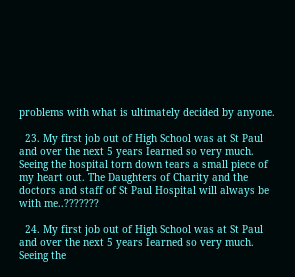problems with what is ultimately decided by anyone.

  23. My first job out of High School was at St Paul and over the next 5 years Iearned so very much. Seeing the hospital torn down tears a small piece of my heart out. The Daughters of Charity and the doctors and staff of St Paul Hospital will always be with me..???????

  24. My first job out of High School was at St Paul and over the next 5 years Iearned so very much. Seeing the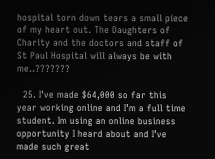hospital torn down tears a small piece of my heart out. The Daughters of Charity and the doctors and staff of St Paul Hospital will always be with me..???????

  25. I’ve made $64,000 so far this year working online and I’m a full time student. Im using an online business opportunity I heard about and I’ve made such great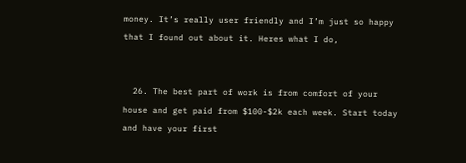money. It’s really user friendly and I’m just so happy that I found out about it. Heres what I do,


  26. The best part of work is from comfort of your house and get paid from $100-$2k each week. Start today and have your first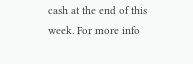cash at the end of this week. For more info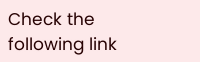Check the following link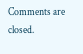Comments are closed.